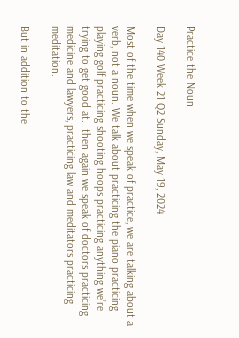Practice the Noun

Day 140 Week 21 Q2 Sunday, May 19, 2024

Most of the time when we speak of practice, we are talking about a verb, not a noun. We talk about practicing the piano practicing playing golf practicing shooting hoops practicing anything we’re trying to get good at.  then again we speak of doctors practicing medicine and lawyers, practicing law and meditators practicing meditation.

But in addition to the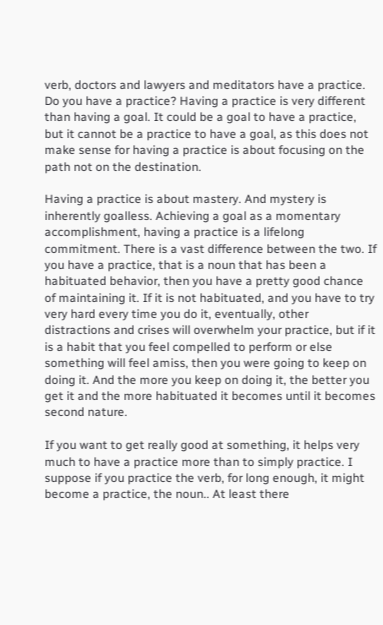verb, doctors and lawyers and meditators have a practice. Do you have a practice? Having a practice is very different than having a goal. It could be a goal to have a practice, but it cannot be a practice to have a goal, as this does not make sense for having a practice is about focusing on the path not on the destination.

Having a practice is about mastery. And mystery is inherently goalless. Achieving a goal as a momentary accomplishment, having a practice is a lifelong commitment. There is a vast difference between the two. If you have a practice, that is a noun that has been a habituated behavior, then you have a pretty good chance of maintaining it. If it is not habituated, and you have to try very hard every time you do it, eventually, other distractions and crises will overwhelm your practice, but if it is a habit that you feel compelled to perform or else something will feel amiss, then you were going to keep on doing it. And the more you keep on doing it, the better you get it and the more habituated it becomes until it becomes second nature.

If you want to get really good at something, it helps very much to have a practice more than to simply practice. I suppose if you practice the verb, for long enough, it might become a practice, the noun.. At least there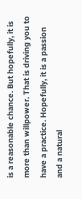is a reasonable chance. But hopefully, it is more than willpower. That is driving you to have a practice. Hopefully, it is a passion and a natural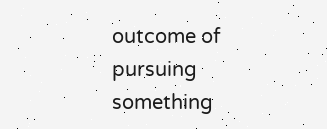outcome of pursuing something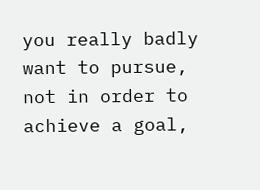you really badly want to pursue, not in order to achieve a goal,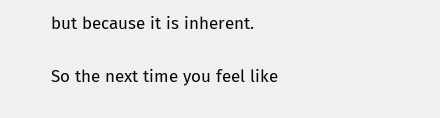but because it is inherent.

So the next time you feel like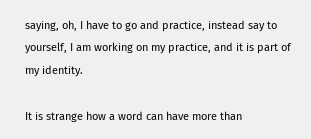saying, oh, I have to go and practice, instead say to yourself, I am working on my practice, and it is part of my identity.

It is strange how a word can have more than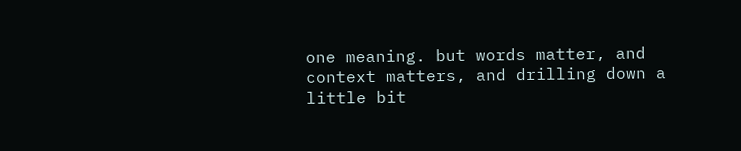one meaning. but words matter, and context matters, and drilling down a little bit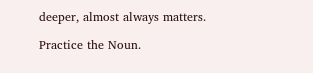deeper, almost always matters.

Practice the Noun.